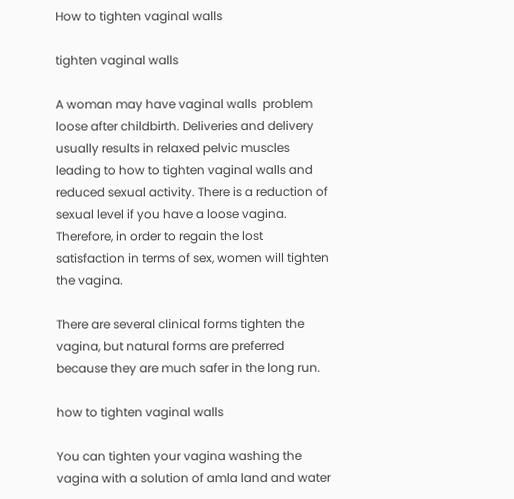How to tighten vaginal walls

tighten vaginal walls

A woman may have vaginal walls  problem loose after childbirth. Deliveries and delivery usually results in relaxed pelvic muscles leading to how to tighten vaginal walls and reduced sexual activity. There is a reduction of sexual level if you have a loose vagina. Therefore, in order to regain the lost satisfaction in terms of sex, women will tighten the vagina.

There are several clinical forms tighten the vagina, but natural forms are preferred because they are much safer in the long run.

how to tighten vaginal walls

You can tighten your vagina washing the vagina with a solution of amla land and water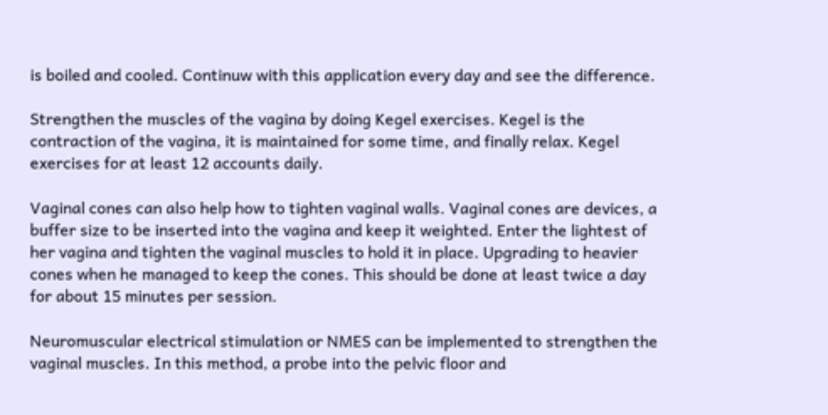is boiled and cooled. Continuw with this application every day and see the difference.

Strengthen the muscles of the vagina by doing Kegel exercises. Kegel is the contraction of the vagina, it is maintained for some time, and finally relax. Kegel exercises for at least 12 accounts daily.

Vaginal cones can also help how to tighten vaginal walls. Vaginal cones are devices, a buffer size to be inserted into the vagina and keep it weighted. Enter the lightest of her vagina and tighten the vaginal muscles to hold it in place. Upgrading to heavier cones when he managed to keep the cones. This should be done at least twice a day for about 15 minutes per session.

Neuromuscular electrical stimulation or NMES can be implemented to strengthen the vaginal muscles. In this method, a probe into the pelvic floor and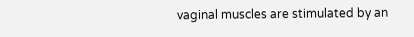vaginal muscles are stimulated by an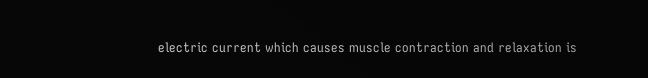electric current which causes muscle contraction and relaxation is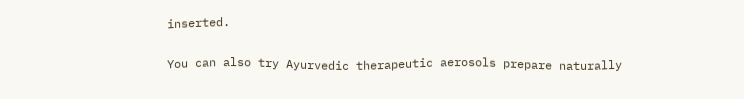inserted.

You can also try Ayurvedic therapeutic aerosols prepare naturally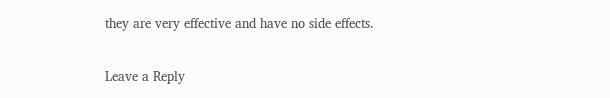they are very effective and have no side effects.

Leave a Reply